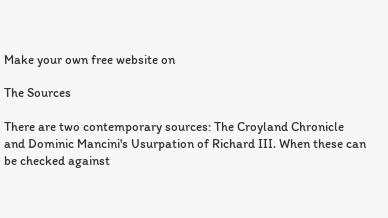Make your own free website on

The Sources

There are two contemporary sources: The Croyland Chronicle and Dominic Mancini's Usurpation of Richard III. When these can be checked against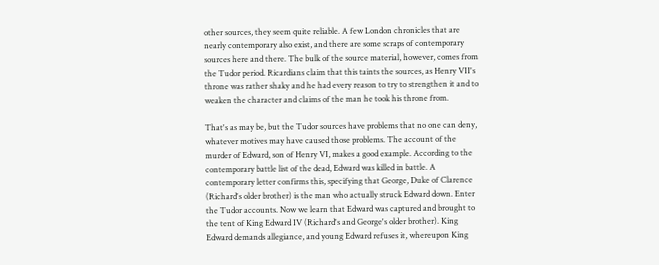other sources, they seem quite reliable. A few London chronicles that are nearly contemporary also exist, and there are some scraps of contemporary sources here and there. The bulk of the source material, however, comes from the Tudor period. Ricardians claim that this taints the sources, as Henry VII's throne was rather shaky and he had every reason to try to strengthen it and to weaken the character and claims of the man he took his throne from.

That's as may be, but the Tudor sources have problems that no one can deny, whatever motives may have caused those problems. The account of the murder of Edward, son of Henry VI, makes a good example. According to the contemporary battle list of the dead, Edward was killed in battle. A contemporary letter confirms this, specifying that George, Duke of Clarence (Richard's older brother) is the man who actually struck Edward down. Enter the Tudor accounts. Now we learn that Edward was captured and brought to the tent of King Edward IV (Richard's and George's older brother). King Edward demands allegiance, and young Edward refuses it, whereupon King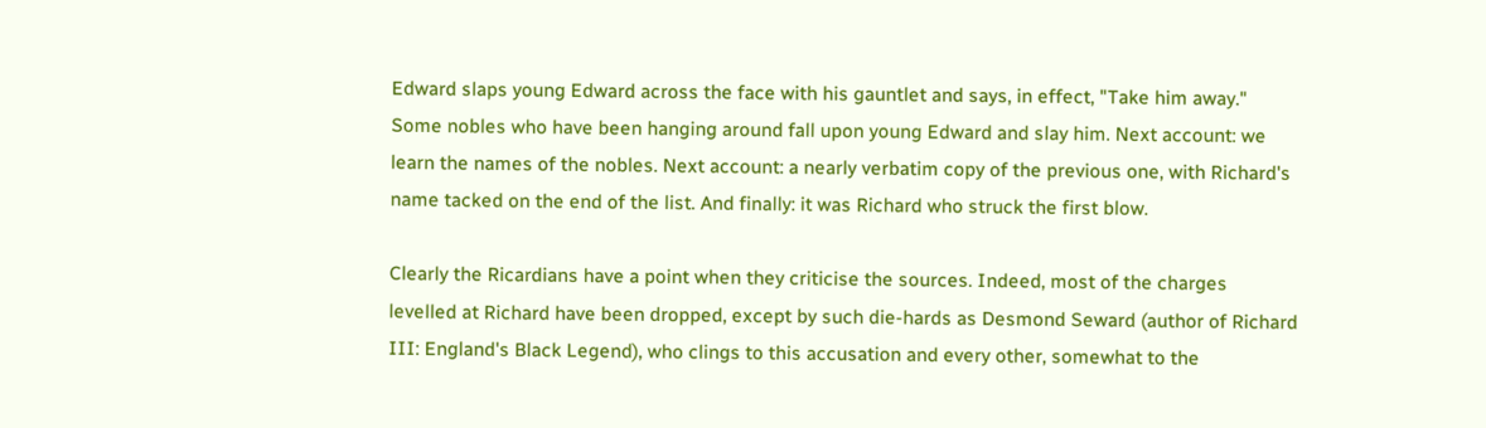Edward slaps young Edward across the face with his gauntlet and says, in effect, "Take him away." Some nobles who have been hanging around fall upon young Edward and slay him. Next account: we learn the names of the nobles. Next account: a nearly verbatim copy of the previous one, with Richard's name tacked on the end of the list. And finally: it was Richard who struck the first blow.

Clearly the Ricardians have a point when they criticise the sources. Indeed, most of the charges levelled at Richard have been dropped, except by such die-hards as Desmond Seward (author of Richard III: England's Black Legend), who clings to this accusation and every other, somewhat to the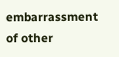embarrassment of other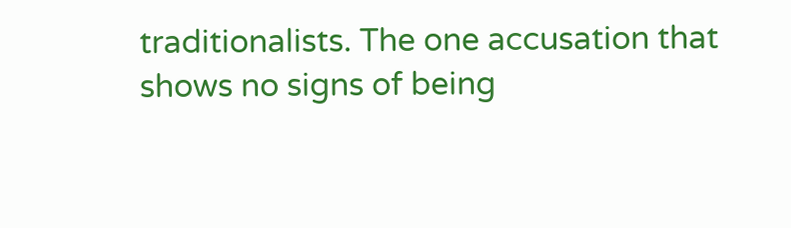traditionalists. The one accusation that shows no signs of being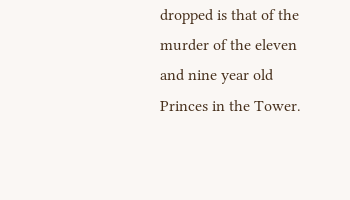dropped is that of the murder of the eleven and nine year old Princes in the Tower.